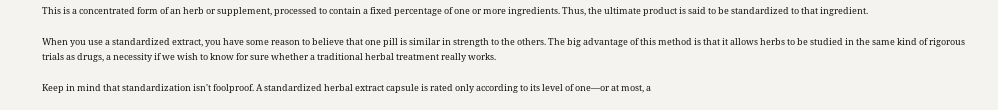This is a concentrated form of an herb or supplement, processed to contain a fixed percentage of one or more ingredients. Thus, the ultimate product is said to be standardized to that ingredient.

When you use a standardized extract, you have some reason to believe that one pill is similar in strength to the others. The big advantage of this method is that it allows herbs to be studied in the same kind of rigorous trials as drugs, a necessity if we wish to know for sure whether a traditional herbal treatment really works.

Keep in mind that standardization isn't foolproof. A standardized herbal extract capsule is rated only according to its level of one—or at most, a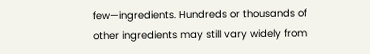few—ingredients. Hundreds or thousands of other ingredients may still vary widely from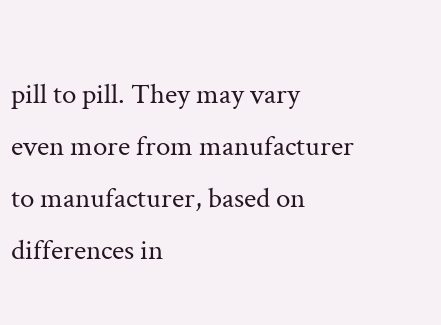pill to pill. They may vary even more from manufacturer to manufacturer, based on differences in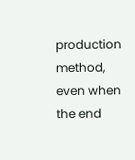production method, even when the end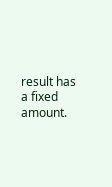result has a fixed amount.